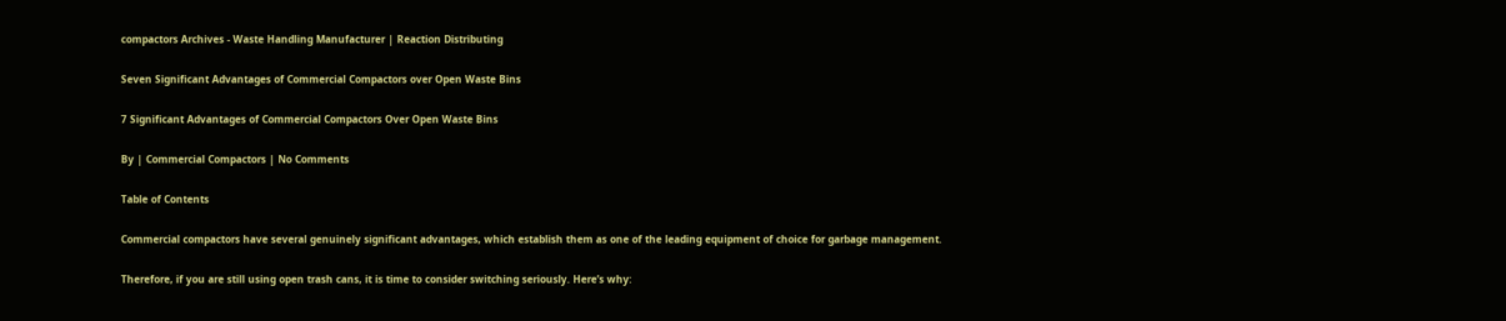compactors Archives - Waste Handling Manufacturer | Reaction Distributing

Seven Significant Advantages of Commercial Compactors over Open Waste Bins

7 Significant Advantages of Commercial Compactors Over Open Waste Bins

By | Commercial Compactors | No Comments

Table of Contents

Commercial compactors have several genuinely significant advantages, which establish them as one of the leading equipment of choice for garbage management.

Therefore, if you are still using open trash cans, it is time to consider switching seriously. Here’s why: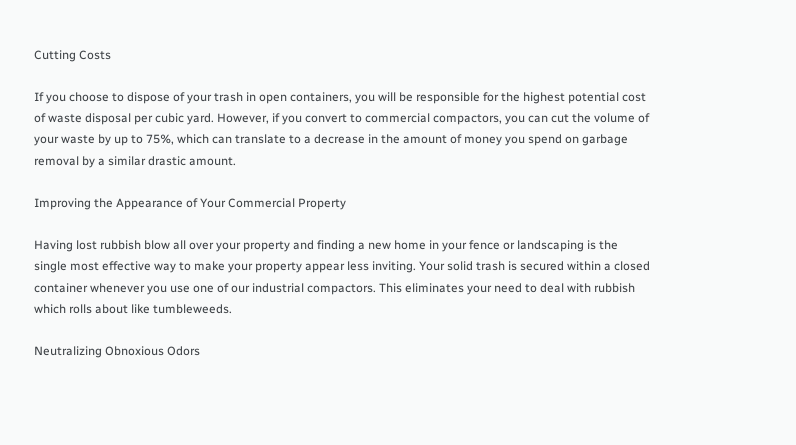Cutting Costs

If you choose to dispose of your trash in open containers, you will be responsible for the highest potential cost of waste disposal per cubic yard. However, if you convert to commercial compactors, you can cut the volume of your waste by up to 75%, which can translate to a decrease in the amount of money you spend on garbage removal by a similar drastic amount.

Improving the Appearance of Your Commercial Property

Having lost rubbish blow all over your property and finding a new home in your fence or landscaping is the single most effective way to make your property appear less inviting. Your solid trash is secured within a closed container whenever you use one of our industrial compactors. This eliminates your need to deal with rubbish which rolls about like tumbleweeds.

Neutralizing Obnoxious Odors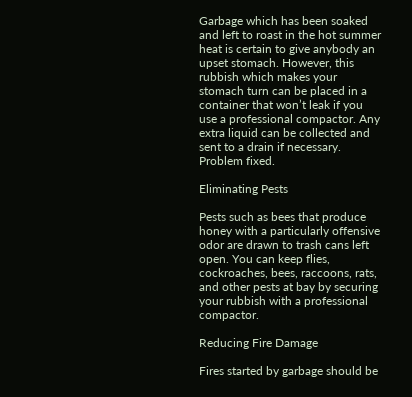Garbage which has been soaked and left to roast in the hot summer heat is certain to give anybody an upset stomach. However, this rubbish which makes your stomach turn can be placed in a container that won’t leak if you use a professional compactor. Any extra liquid can be collected and sent to a drain if necessary. Problem fixed.

Eliminating Pests

Pests such as bees that produce honey with a particularly offensive odor are drawn to trash cans left open. You can keep flies, cockroaches, bees, raccoons, rats, and other pests at bay by securing your rubbish with a professional compactor.

Reducing Fire Damage

Fires started by garbage should be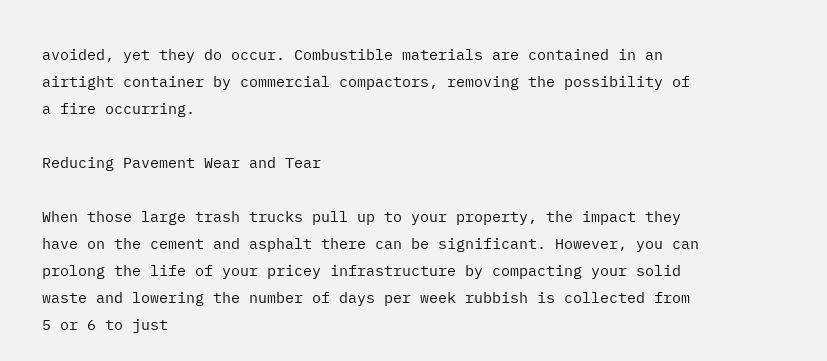avoided, yet they do occur. Combustible materials are contained in an airtight container by commercial compactors, removing the possibility of a fire occurring.

Reducing Pavement Wear and Tear

When those large trash trucks pull up to your property, the impact they have on the cement and asphalt there can be significant. However, you can prolong the life of your pricey infrastructure by compacting your solid waste and lowering the number of days per week rubbish is collected from 5 or 6 to just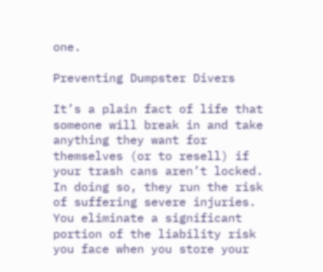one.

Preventing Dumpster Divers

It’s a plain fact of life that someone will break in and take anything they want for themselves (or to resell) if your trash cans aren’t locked. In doing so, they run the risk of suffering severe injuries. You eliminate a significant portion of the liability risk you face when you store your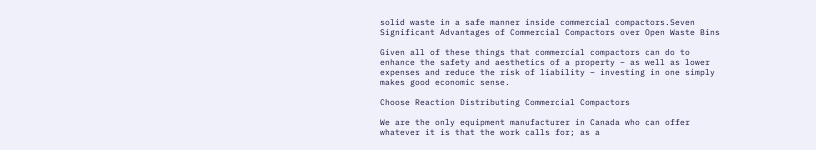solid waste in a safe manner inside commercial compactors.Seven Significant Advantages of Commercial Compactors over Open Waste Bins

Given all of these things that commercial compactors can do to enhance the safety and aesthetics of a property – as well as lower expenses and reduce the risk of liability – investing in one simply makes good economic sense.

Choose Reaction Distributing Commercial Compactors

We are the only equipment manufacturer in Canada who can offer whatever it is that the work calls for; as a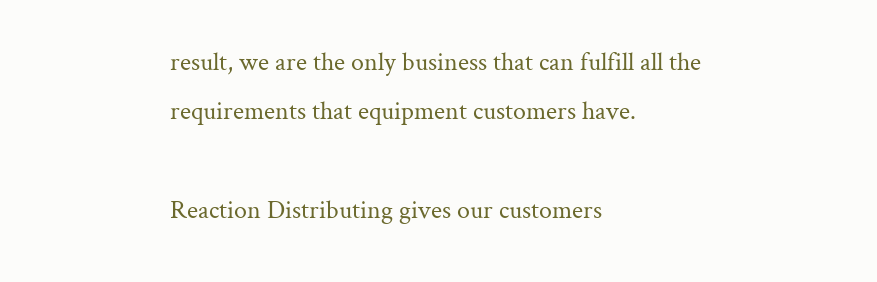result, we are the only business that can fulfill all the requirements that equipment customers have.

Reaction Distributing gives our customers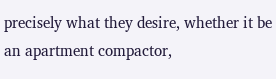precisely what they desire, whether it be an apartment compactor,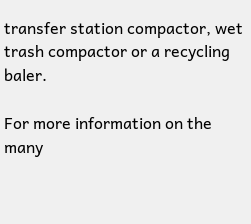transfer station compactor, wet trash compactor or a recycling baler.

For more information on the many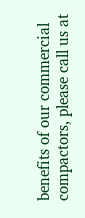benefits of our commercial compactors, please call us at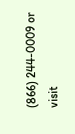(866) 244-0009 or visit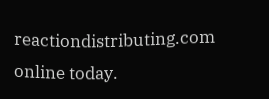reactiondistributing.com online today.